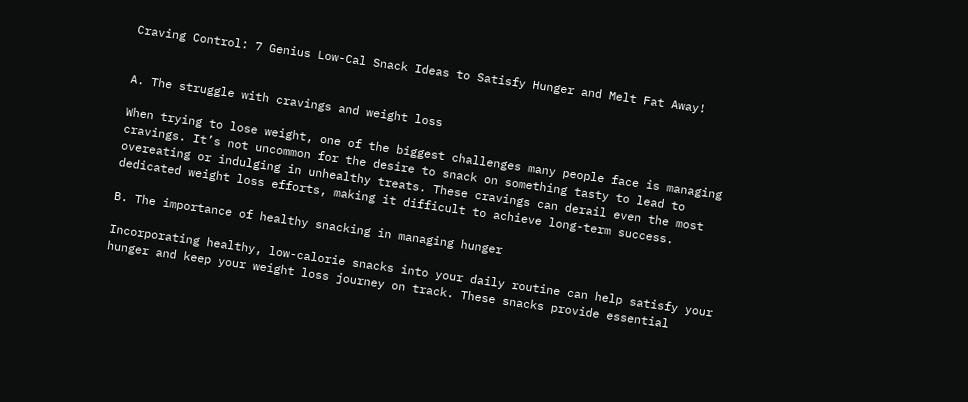Craving Control: 7 Genius Low-Cal Snack Ideas to Satisfy Hunger and Melt Fat Away!


A. The struggle with cravings and weight loss

When trying to lose weight, one of the biggest challenges many people face is managing cravings. It’s not uncommon for the desire to snack on something tasty to lead to overeating or indulging in unhealthy treats. These cravings can derail even the most dedicated weight loss efforts, making it difficult to achieve long-term success.

B. The importance of healthy snacking in managing hunger

Incorporating healthy, low-calorie snacks into your daily routine can help satisfy your hunger and keep your weight loss journey on track. These snacks provide essential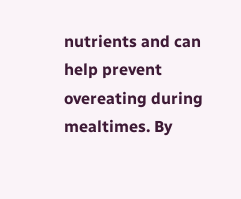nutrients and can help prevent overeating during mealtimes. By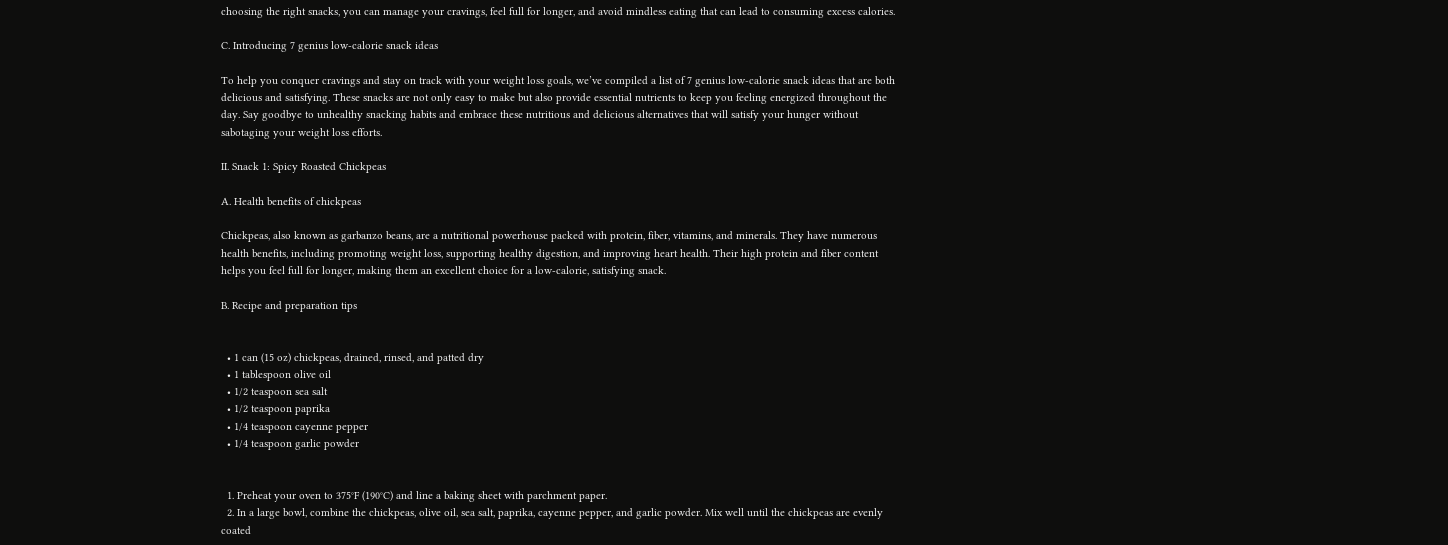choosing the right snacks, you can manage your cravings, feel full for longer, and avoid mindless eating that can lead to consuming excess calories.

C. Introducing 7 genius low-calorie snack ideas

To help you conquer cravings and stay on track with your weight loss goals, we’ve compiled a list of 7 genius low-calorie snack ideas that are both delicious and satisfying. These snacks are not only easy to make but also provide essential nutrients to keep you feeling energized throughout the day. Say goodbye to unhealthy snacking habits and embrace these nutritious and delicious alternatives that will satisfy your hunger without sabotaging your weight loss efforts.

II. Snack 1: Spicy Roasted Chickpeas

A. Health benefits of chickpeas

Chickpeas, also known as garbanzo beans, are a nutritional powerhouse packed with protein, fiber, vitamins, and minerals. They have numerous health benefits, including promoting weight loss, supporting healthy digestion, and improving heart health. Their high protein and fiber content helps you feel full for longer, making them an excellent choice for a low-calorie, satisfying snack.

B. Recipe and preparation tips


  • 1 can (15 oz) chickpeas, drained, rinsed, and patted dry
  • 1 tablespoon olive oil
  • 1/2 teaspoon sea salt
  • 1/2 teaspoon paprika
  • 1/4 teaspoon cayenne pepper
  • 1/4 teaspoon garlic powder


  1. Preheat your oven to 375°F (190°C) and line a baking sheet with parchment paper.
  2. In a large bowl, combine the chickpeas, olive oil, sea salt, paprika, cayenne pepper, and garlic powder. Mix well until the chickpeas are evenly coated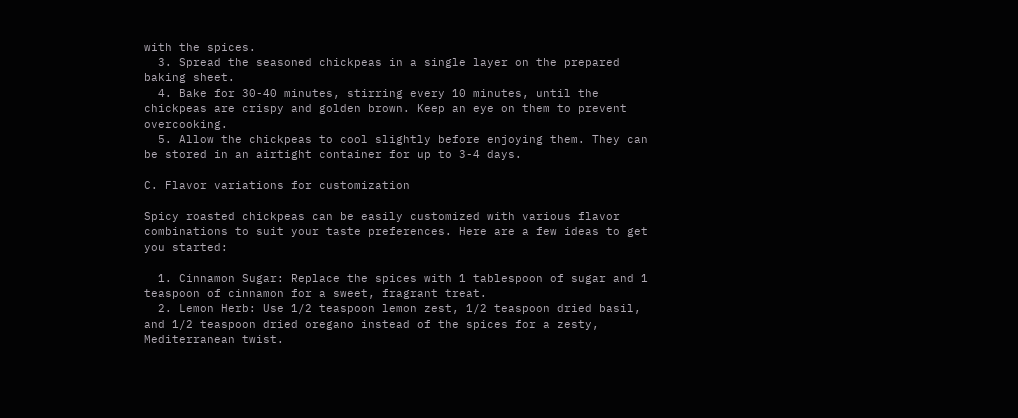with the spices.
  3. Spread the seasoned chickpeas in a single layer on the prepared baking sheet.
  4. Bake for 30-40 minutes, stirring every 10 minutes, until the chickpeas are crispy and golden brown. Keep an eye on them to prevent overcooking.
  5. Allow the chickpeas to cool slightly before enjoying them. They can be stored in an airtight container for up to 3-4 days.

C. Flavor variations for customization

Spicy roasted chickpeas can be easily customized with various flavor combinations to suit your taste preferences. Here are a few ideas to get you started:

  1. Cinnamon Sugar: Replace the spices with 1 tablespoon of sugar and 1 teaspoon of cinnamon for a sweet, fragrant treat.
  2. Lemon Herb: Use 1/2 teaspoon lemon zest, 1/2 teaspoon dried basil, and 1/2 teaspoon dried oregano instead of the spices for a zesty, Mediterranean twist.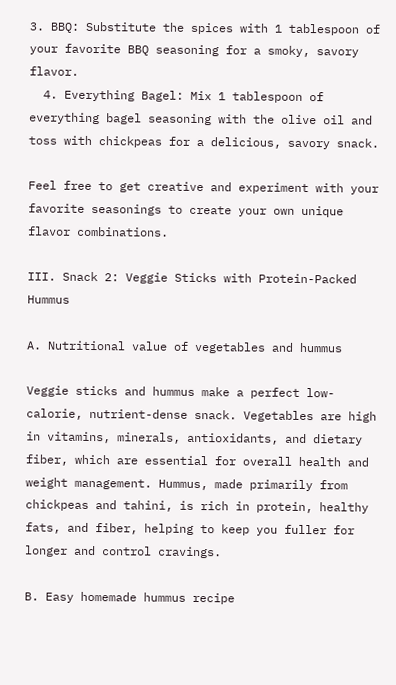3. BBQ: Substitute the spices with 1 tablespoon of your favorite BBQ seasoning for a smoky, savory flavor.
  4. Everything Bagel: Mix 1 tablespoon of everything bagel seasoning with the olive oil and toss with chickpeas for a delicious, savory snack.

Feel free to get creative and experiment with your favorite seasonings to create your own unique flavor combinations.

III. Snack 2: Veggie Sticks with Protein-Packed Hummus

A. Nutritional value of vegetables and hummus

Veggie sticks and hummus make a perfect low-calorie, nutrient-dense snack. Vegetables are high in vitamins, minerals, antioxidants, and dietary fiber, which are essential for overall health and weight management. Hummus, made primarily from chickpeas and tahini, is rich in protein, healthy fats, and fiber, helping to keep you fuller for longer and control cravings.

B. Easy homemade hummus recipe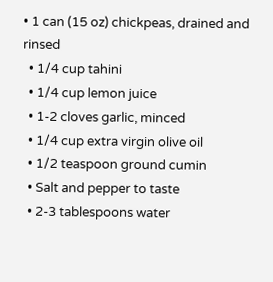• 1 can (15 oz) chickpeas, drained and rinsed
  • 1/4 cup tahini
  • 1/4 cup lemon juice
  • 1-2 cloves garlic, minced
  • 1/4 cup extra virgin olive oil
  • 1/2 teaspoon ground cumin
  • Salt and pepper to taste
  • 2-3 tablespoons water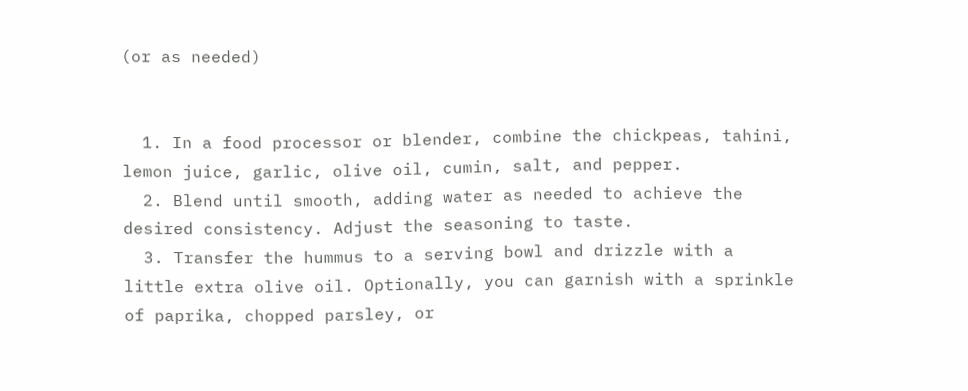(or as needed)


  1. In a food processor or blender, combine the chickpeas, tahini, lemon juice, garlic, olive oil, cumin, salt, and pepper.
  2. Blend until smooth, adding water as needed to achieve the desired consistency. Adjust the seasoning to taste.
  3. Transfer the hummus to a serving bowl and drizzle with a little extra olive oil. Optionally, you can garnish with a sprinkle of paprika, chopped parsley, or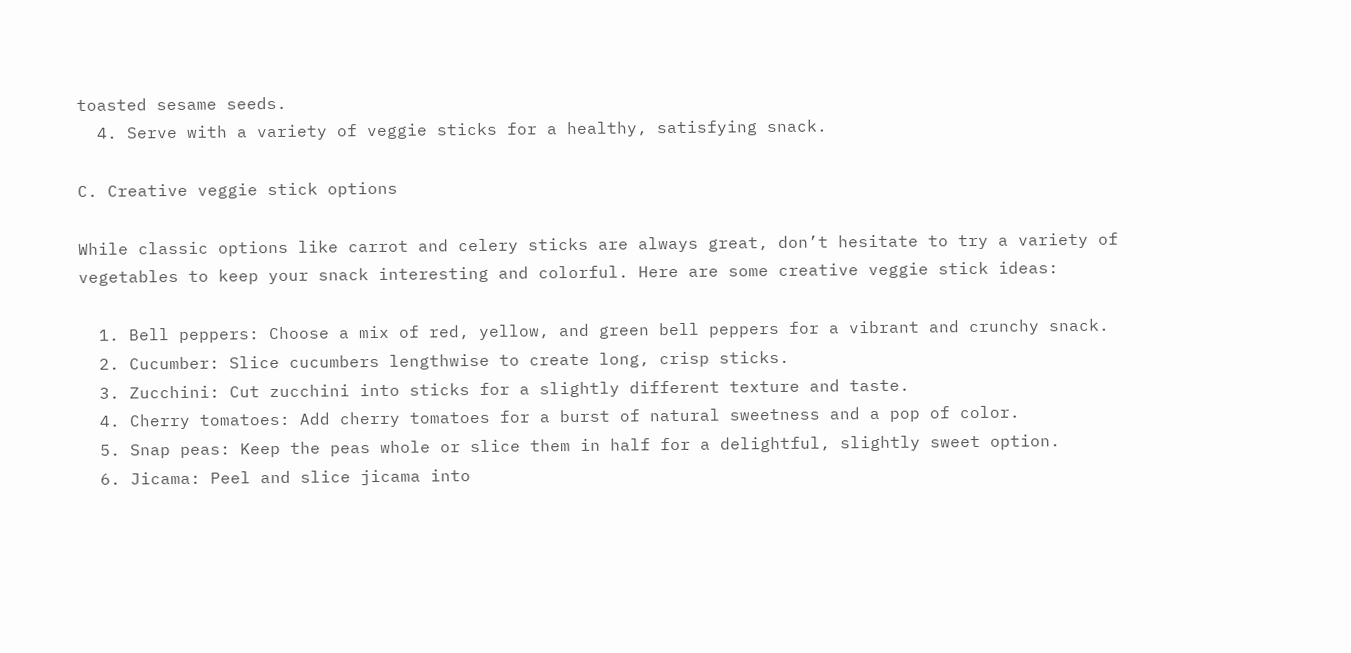toasted sesame seeds.
  4. Serve with a variety of veggie sticks for a healthy, satisfying snack.

C. Creative veggie stick options

While classic options like carrot and celery sticks are always great, don’t hesitate to try a variety of vegetables to keep your snack interesting and colorful. Here are some creative veggie stick ideas:

  1. Bell peppers: Choose a mix of red, yellow, and green bell peppers for a vibrant and crunchy snack.
  2. Cucumber: Slice cucumbers lengthwise to create long, crisp sticks.
  3. Zucchini: Cut zucchini into sticks for a slightly different texture and taste.
  4. Cherry tomatoes: Add cherry tomatoes for a burst of natural sweetness and a pop of color.
  5. Snap peas: Keep the peas whole or slice them in half for a delightful, slightly sweet option.
  6. Jicama: Peel and slice jicama into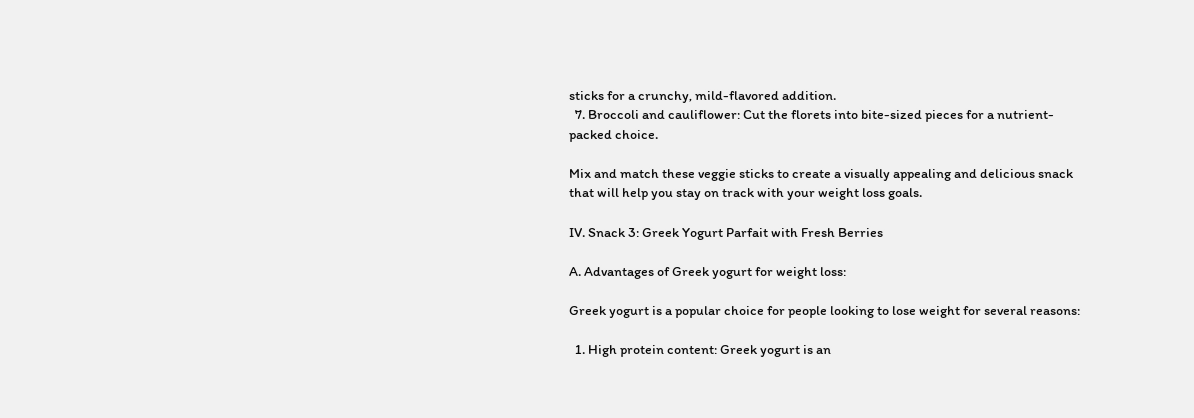sticks for a crunchy, mild-flavored addition.
  7. Broccoli and cauliflower: Cut the florets into bite-sized pieces for a nutrient-packed choice.

Mix and match these veggie sticks to create a visually appealing and delicious snack that will help you stay on track with your weight loss goals.

IV. Snack 3: Greek Yogurt Parfait with Fresh Berries

A. Advantages of Greek yogurt for weight loss:

Greek yogurt is a popular choice for people looking to lose weight for several reasons:

  1. High protein content: Greek yogurt is an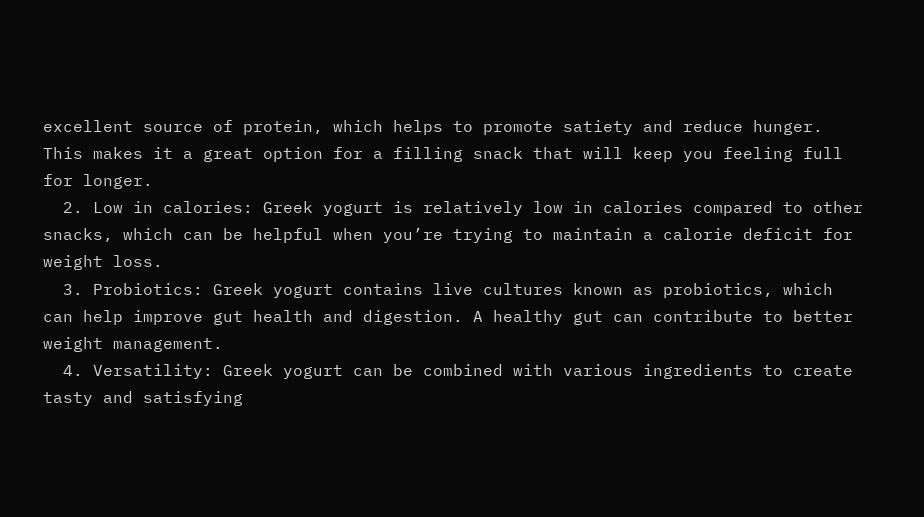excellent source of protein, which helps to promote satiety and reduce hunger. This makes it a great option for a filling snack that will keep you feeling full for longer.
  2. Low in calories: Greek yogurt is relatively low in calories compared to other snacks, which can be helpful when you’re trying to maintain a calorie deficit for weight loss.
  3. Probiotics: Greek yogurt contains live cultures known as probiotics, which can help improve gut health and digestion. A healthy gut can contribute to better weight management.
  4. Versatility: Greek yogurt can be combined with various ingredients to create tasty and satisfying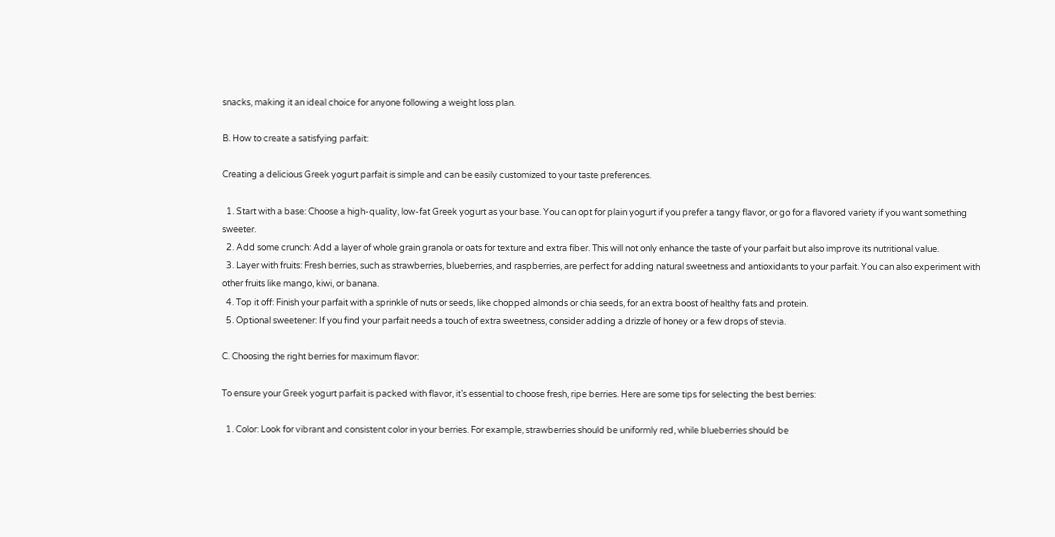snacks, making it an ideal choice for anyone following a weight loss plan.

B. How to create a satisfying parfait:

Creating a delicious Greek yogurt parfait is simple and can be easily customized to your taste preferences.

  1. Start with a base: Choose a high-quality, low-fat Greek yogurt as your base. You can opt for plain yogurt if you prefer a tangy flavor, or go for a flavored variety if you want something sweeter.
  2. Add some crunch: Add a layer of whole grain granola or oats for texture and extra fiber. This will not only enhance the taste of your parfait but also improve its nutritional value.
  3. Layer with fruits: Fresh berries, such as strawberries, blueberries, and raspberries, are perfect for adding natural sweetness and antioxidants to your parfait. You can also experiment with other fruits like mango, kiwi, or banana.
  4. Top it off: Finish your parfait with a sprinkle of nuts or seeds, like chopped almonds or chia seeds, for an extra boost of healthy fats and protein.
  5. Optional sweetener: If you find your parfait needs a touch of extra sweetness, consider adding a drizzle of honey or a few drops of stevia.

C. Choosing the right berries for maximum flavor:

To ensure your Greek yogurt parfait is packed with flavor, it’s essential to choose fresh, ripe berries. Here are some tips for selecting the best berries:

  1. Color: Look for vibrant and consistent color in your berries. For example, strawberries should be uniformly red, while blueberries should be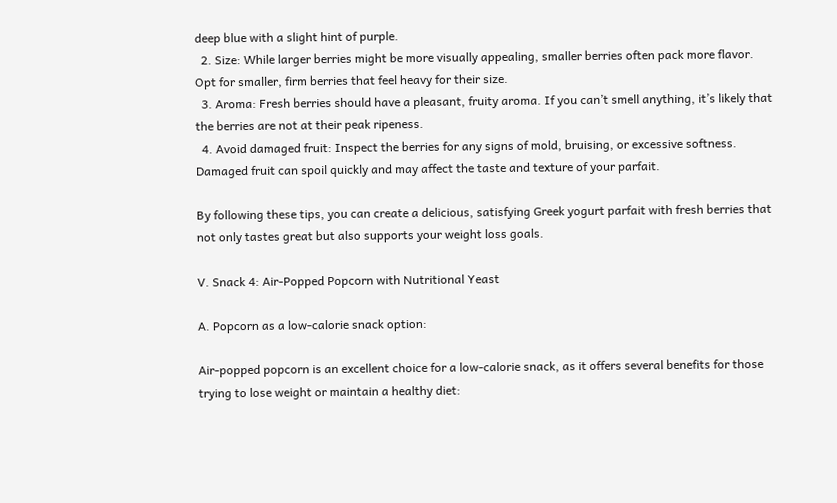deep blue with a slight hint of purple.
  2. Size: While larger berries might be more visually appealing, smaller berries often pack more flavor. Opt for smaller, firm berries that feel heavy for their size.
  3. Aroma: Fresh berries should have a pleasant, fruity aroma. If you can’t smell anything, it’s likely that the berries are not at their peak ripeness.
  4. Avoid damaged fruit: Inspect the berries for any signs of mold, bruising, or excessive softness. Damaged fruit can spoil quickly and may affect the taste and texture of your parfait.

By following these tips, you can create a delicious, satisfying Greek yogurt parfait with fresh berries that not only tastes great but also supports your weight loss goals.

V. Snack 4: Air-Popped Popcorn with Nutritional Yeast

A. Popcorn as a low-calorie snack option:

Air-popped popcorn is an excellent choice for a low-calorie snack, as it offers several benefits for those trying to lose weight or maintain a healthy diet: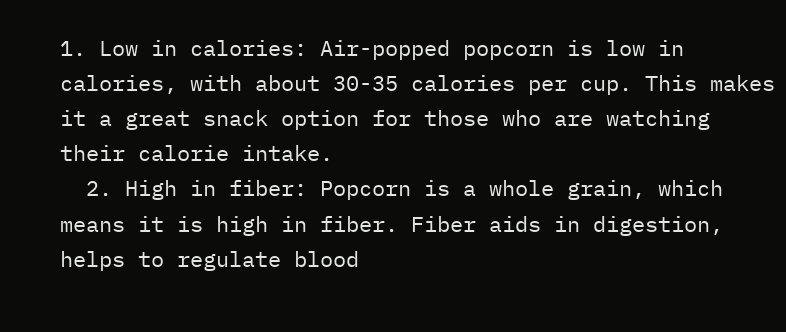1. Low in calories: Air-popped popcorn is low in calories, with about 30-35 calories per cup. This makes it a great snack option for those who are watching their calorie intake.
  2. High in fiber: Popcorn is a whole grain, which means it is high in fiber. Fiber aids in digestion, helps to regulate blood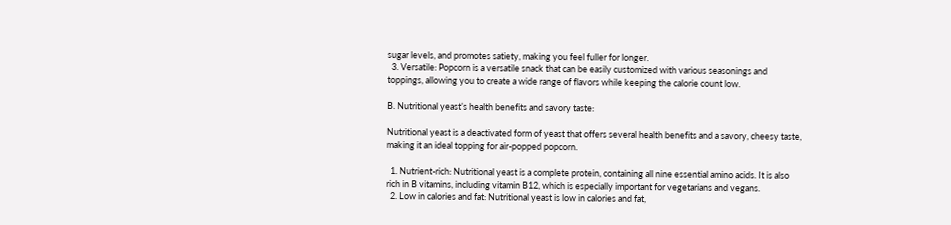sugar levels, and promotes satiety, making you feel fuller for longer.
  3. Versatile: Popcorn is a versatile snack that can be easily customized with various seasonings and toppings, allowing you to create a wide range of flavors while keeping the calorie count low.

B. Nutritional yeast’s health benefits and savory taste:

Nutritional yeast is a deactivated form of yeast that offers several health benefits and a savory, cheesy taste, making it an ideal topping for air-popped popcorn.

  1. Nutrient-rich: Nutritional yeast is a complete protein, containing all nine essential amino acids. It is also rich in B vitamins, including vitamin B12, which is especially important for vegetarians and vegans.
  2. Low in calories and fat: Nutritional yeast is low in calories and fat,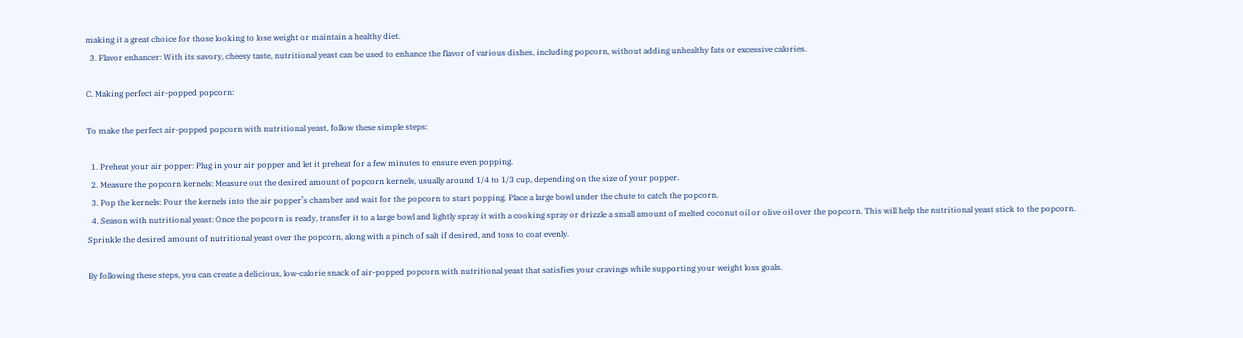making it a great choice for those looking to lose weight or maintain a healthy diet.
  3. Flavor enhancer: With its savory, cheesy taste, nutritional yeast can be used to enhance the flavor of various dishes, including popcorn, without adding unhealthy fats or excessive calories.

C. Making perfect air-popped popcorn:

To make the perfect air-popped popcorn with nutritional yeast, follow these simple steps:

  1. Preheat your air popper: Plug in your air popper and let it preheat for a few minutes to ensure even popping.
  2. Measure the popcorn kernels: Measure out the desired amount of popcorn kernels, usually around 1/4 to 1/3 cup, depending on the size of your popper.
  3. Pop the kernels: Pour the kernels into the air popper’s chamber and wait for the popcorn to start popping. Place a large bowl under the chute to catch the popcorn.
  4. Season with nutritional yeast: Once the popcorn is ready, transfer it to a large bowl and lightly spray it with a cooking spray or drizzle a small amount of melted coconut oil or olive oil over the popcorn. This will help the nutritional yeast stick to the popcorn. Sprinkle the desired amount of nutritional yeast over the popcorn, along with a pinch of salt if desired, and toss to coat evenly.

By following these steps, you can create a delicious, low-calorie snack of air-popped popcorn with nutritional yeast that satisfies your cravings while supporting your weight loss goals.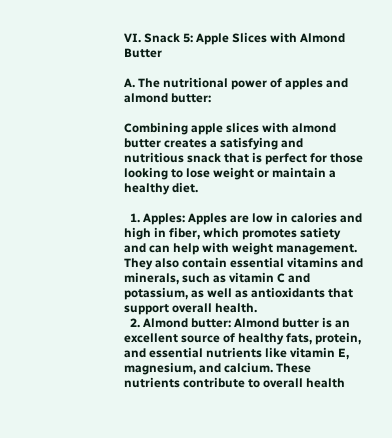VI. Snack 5: Apple Slices with Almond Butter

A. The nutritional power of apples and almond butter:

Combining apple slices with almond butter creates a satisfying and nutritious snack that is perfect for those looking to lose weight or maintain a healthy diet.

  1. Apples: Apples are low in calories and high in fiber, which promotes satiety and can help with weight management. They also contain essential vitamins and minerals, such as vitamin C and potassium, as well as antioxidants that support overall health.
  2. Almond butter: Almond butter is an excellent source of healthy fats, protein, and essential nutrients like vitamin E, magnesium, and calcium. These nutrients contribute to overall health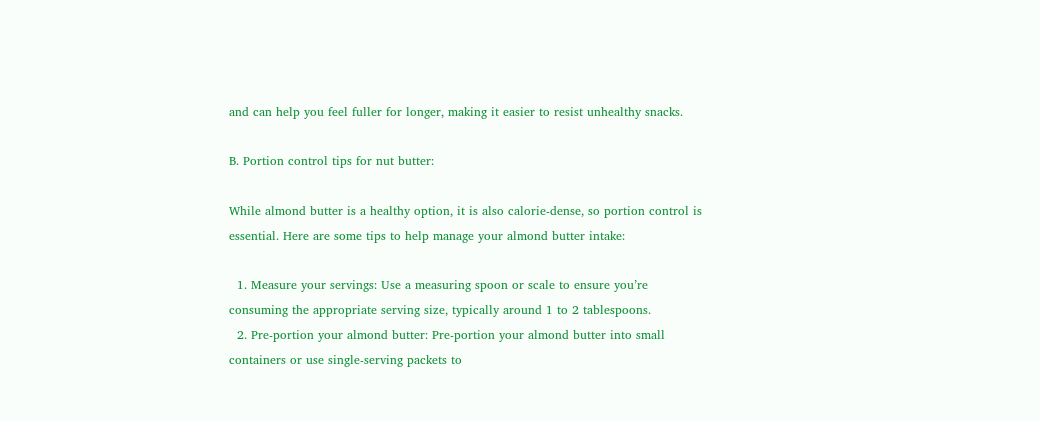and can help you feel fuller for longer, making it easier to resist unhealthy snacks.

B. Portion control tips for nut butter:

While almond butter is a healthy option, it is also calorie-dense, so portion control is essential. Here are some tips to help manage your almond butter intake:

  1. Measure your servings: Use a measuring spoon or scale to ensure you’re consuming the appropriate serving size, typically around 1 to 2 tablespoons.
  2. Pre-portion your almond butter: Pre-portion your almond butter into small containers or use single-serving packets to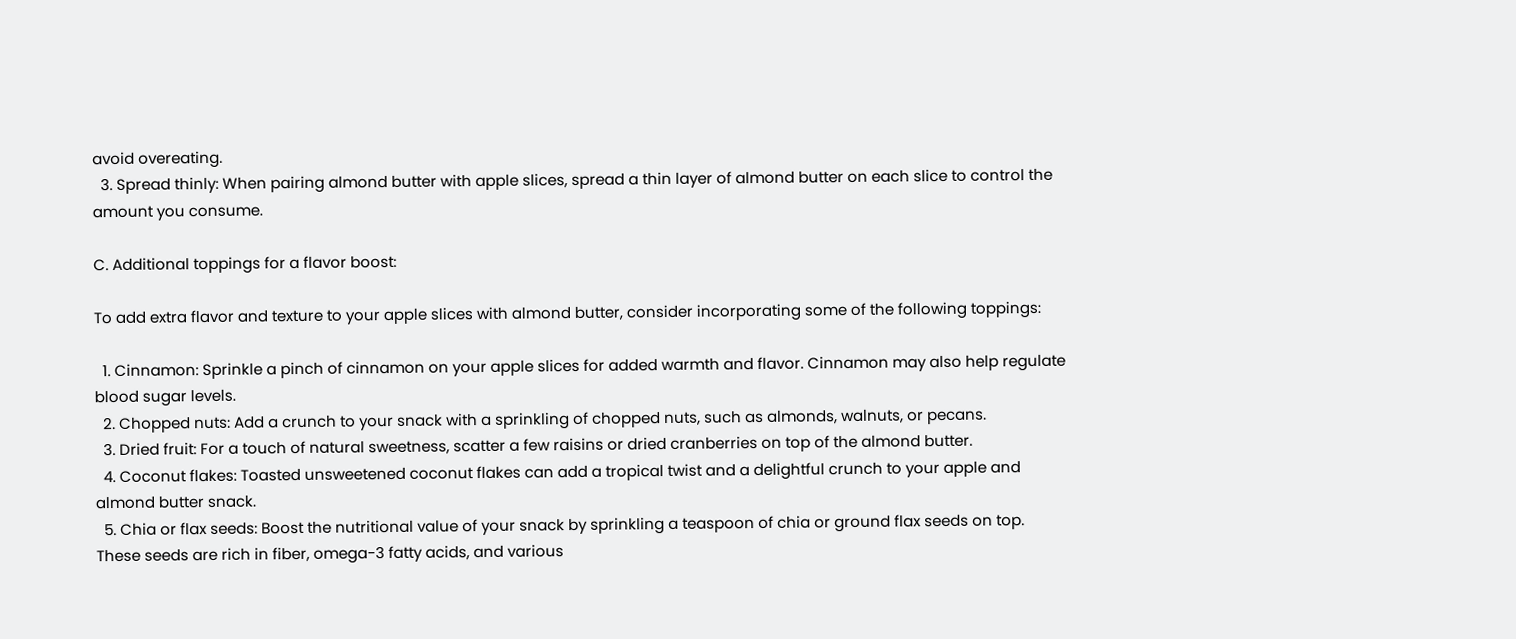avoid overeating.
  3. Spread thinly: When pairing almond butter with apple slices, spread a thin layer of almond butter on each slice to control the amount you consume.

C. Additional toppings for a flavor boost:

To add extra flavor and texture to your apple slices with almond butter, consider incorporating some of the following toppings:

  1. Cinnamon: Sprinkle a pinch of cinnamon on your apple slices for added warmth and flavor. Cinnamon may also help regulate blood sugar levels.
  2. Chopped nuts: Add a crunch to your snack with a sprinkling of chopped nuts, such as almonds, walnuts, or pecans.
  3. Dried fruit: For a touch of natural sweetness, scatter a few raisins or dried cranberries on top of the almond butter.
  4. Coconut flakes: Toasted unsweetened coconut flakes can add a tropical twist and a delightful crunch to your apple and almond butter snack.
  5. Chia or flax seeds: Boost the nutritional value of your snack by sprinkling a teaspoon of chia or ground flax seeds on top. These seeds are rich in fiber, omega-3 fatty acids, and various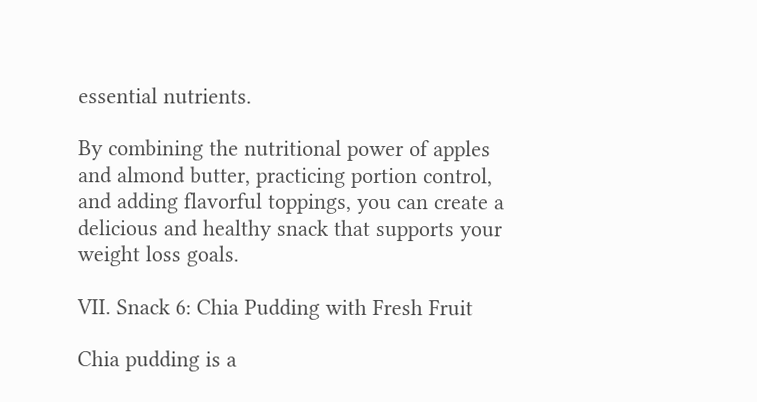essential nutrients.

By combining the nutritional power of apples and almond butter, practicing portion control, and adding flavorful toppings, you can create a delicious and healthy snack that supports your weight loss goals.

VII. Snack 6: Chia Pudding with Fresh Fruit

Chia pudding is a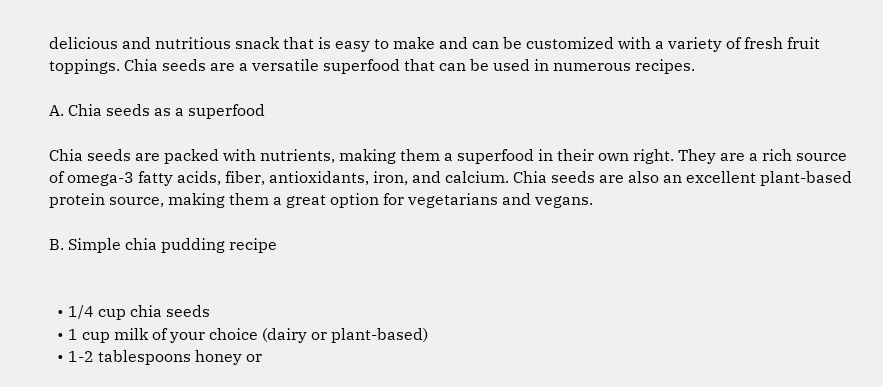delicious and nutritious snack that is easy to make and can be customized with a variety of fresh fruit toppings. Chia seeds are a versatile superfood that can be used in numerous recipes.

A. Chia seeds as a superfood

Chia seeds are packed with nutrients, making them a superfood in their own right. They are a rich source of omega-3 fatty acids, fiber, antioxidants, iron, and calcium. Chia seeds are also an excellent plant-based protein source, making them a great option for vegetarians and vegans.

B. Simple chia pudding recipe


  • 1/4 cup chia seeds
  • 1 cup milk of your choice (dairy or plant-based)
  • 1-2 tablespoons honey or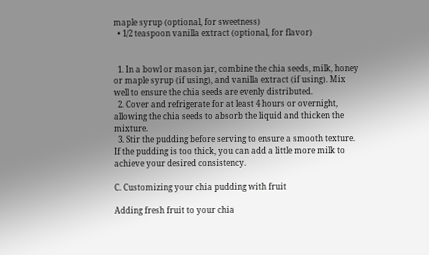maple syrup (optional, for sweetness)
  • 1/2 teaspoon vanilla extract (optional, for flavor)


  1. In a bowl or mason jar, combine the chia seeds, milk, honey or maple syrup (if using), and vanilla extract (if using). Mix well to ensure the chia seeds are evenly distributed.
  2. Cover and refrigerate for at least 4 hours or overnight, allowing the chia seeds to absorb the liquid and thicken the mixture.
  3. Stir the pudding before serving to ensure a smooth texture. If the pudding is too thick, you can add a little more milk to achieve your desired consistency.

C. Customizing your chia pudding with fruit

Adding fresh fruit to your chia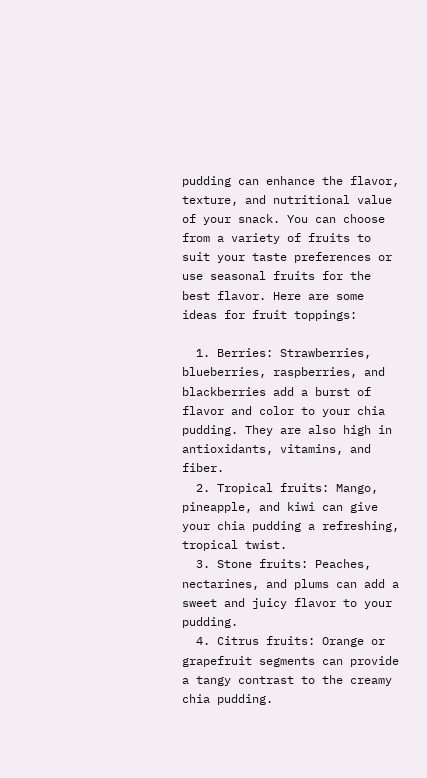pudding can enhance the flavor, texture, and nutritional value of your snack. You can choose from a variety of fruits to suit your taste preferences or use seasonal fruits for the best flavor. Here are some ideas for fruit toppings:

  1. Berries: Strawberries, blueberries, raspberries, and blackberries add a burst of flavor and color to your chia pudding. They are also high in antioxidants, vitamins, and fiber.
  2. Tropical fruits: Mango, pineapple, and kiwi can give your chia pudding a refreshing, tropical twist.
  3. Stone fruits: Peaches, nectarines, and plums can add a sweet and juicy flavor to your pudding.
  4. Citrus fruits: Orange or grapefruit segments can provide a tangy contrast to the creamy chia pudding.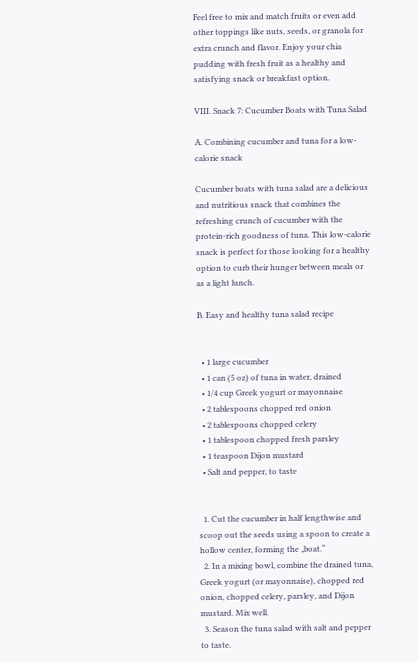Feel free to mix and match fruits or even add other toppings like nuts, seeds, or granola for extra crunch and flavor. Enjoy your chia pudding with fresh fruit as a healthy and satisfying snack or breakfast option.

VIII. Snack 7: Cucumber Boats with Tuna Salad

A. Combining cucumber and tuna for a low-calorie snack

Cucumber boats with tuna salad are a delicious and nutritious snack that combines the refreshing crunch of cucumber with the protein-rich goodness of tuna. This low-calorie snack is perfect for those looking for a healthy option to curb their hunger between meals or as a light lunch.

B. Easy and healthy tuna salad recipe


  • 1 large cucumber
  • 1 can (5 oz) of tuna in water, drained
  • 1/4 cup Greek yogurt or mayonnaise
  • 2 tablespoons chopped red onion
  • 2 tablespoons chopped celery
  • 1 tablespoon chopped fresh parsley
  • 1 teaspoon Dijon mustard
  • Salt and pepper, to taste


  1. Cut the cucumber in half lengthwise and scoop out the seeds using a spoon to create a hollow center, forming the „boat.“
  2. In a mixing bowl, combine the drained tuna, Greek yogurt (or mayonnaise), chopped red onion, chopped celery, parsley, and Dijon mustard. Mix well.
  3. Season the tuna salad with salt and pepper to taste.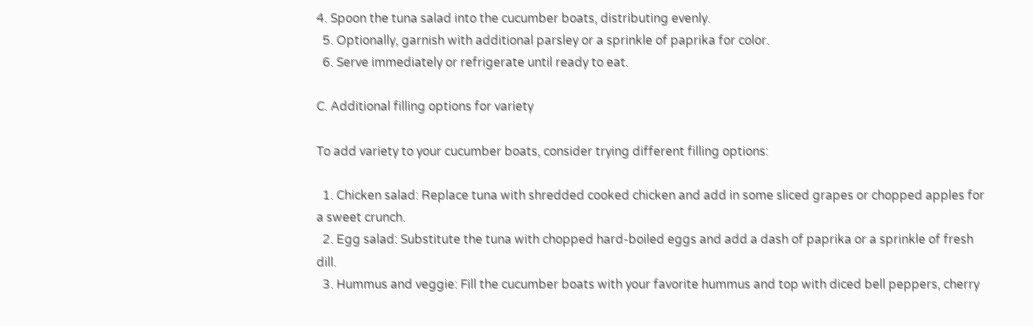4. Spoon the tuna salad into the cucumber boats, distributing evenly.
  5. Optionally, garnish with additional parsley or a sprinkle of paprika for color.
  6. Serve immediately or refrigerate until ready to eat.

C. Additional filling options for variety

To add variety to your cucumber boats, consider trying different filling options:

  1. Chicken salad: Replace tuna with shredded cooked chicken and add in some sliced grapes or chopped apples for a sweet crunch.
  2. Egg salad: Substitute the tuna with chopped hard-boiled eggs and add a dash of paprika or a sprinkle of fresh dill.
  3. Hummus and veggie: Fill the cucumber boats with your favorite hummus and top with diced bell peppers, cherry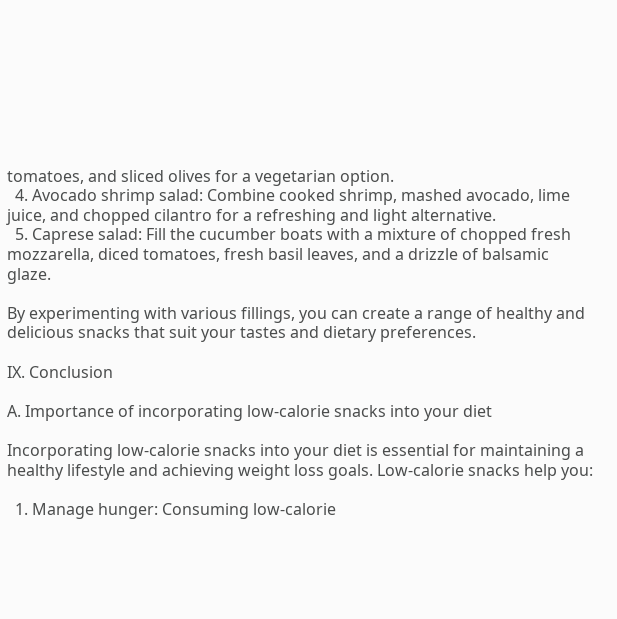tomatoes, and sliced olives for a vegetarian option.
  4. Avocado shrimp salad: Combine cooked shrimp, mashed avocado, lime juice, and chopped cilantro for a refreshing and light alternative.
  5. Caprese salad: Fill the cucumber boats with a mixture of chopped fresh mozzarella, diced tomatoes, fresh basil leaves, and a drizzle of balsamic glaze.

By experimenting with various fillings, you can create a range of healthy and delicious snacks that suit your tastes and dietary preferences.

IX. Conclusion

A. Importance of incorporating low-calorie snacks into your diet

Incorporating low-calorie snacks into your diet is essential for maintaining a healthy lifestyle and achieving weight loss goals. Low-calorie snacks help you:

  1. Manage hunger: Consuming low-calorie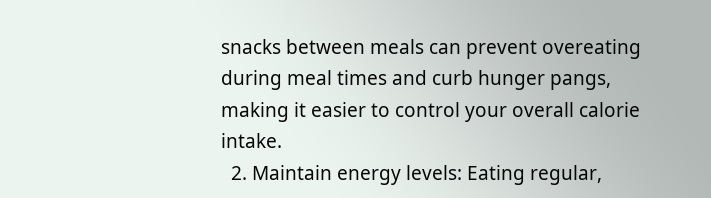snacks between meals can prevent overeating during meal times and curb hunger pangs, making it easier to control your overall calorie intake.
  2. Maintain energy levels: Eating regular,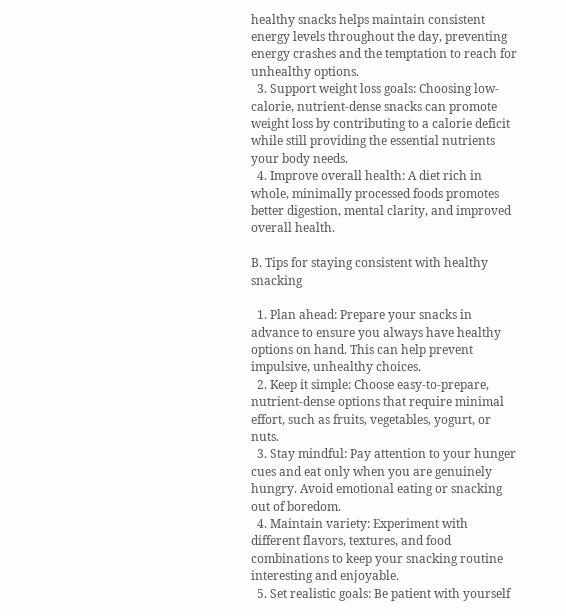healthy snacks helps maintain consistent energy levels throughout the day, preventing energy crashes and the temptation to reach for unhealthy options.
  3. Support weight loss goals: Choosing low-calorie, nutrient-dense snacks can promote weight loss by contributing to a calorie deficit while still providing the essential nutrients your body needs.
  4. Improve overall health: A diet rich in whole, minimally processed foods promotes better digestion, mental clarity, and improved overall health.

B. Tips for staying consistent with healthy snacking

  1. Plan ahead: Prepare your snacks in advance to ensure you always have healthy options on hand. This can help prevent impulsive, unhealthy choices.
  2. Keep it simple: Choose easy-to-prepare, nutrient-dense options that require minimal effort, such as fruits, vegetables, yogurt, or nuts.
  3. Stay mindful: Pay attention to your hunger cues and eat only when you are genuinely hungry. Avoid emotional eating or snacking out of boredom.
  4. Maintain variety: Experiment with different flavors, textures, and food combinations to keep your snacking routine interesting and enjoyable.
  5. Set realistic goals: Be patient with yourself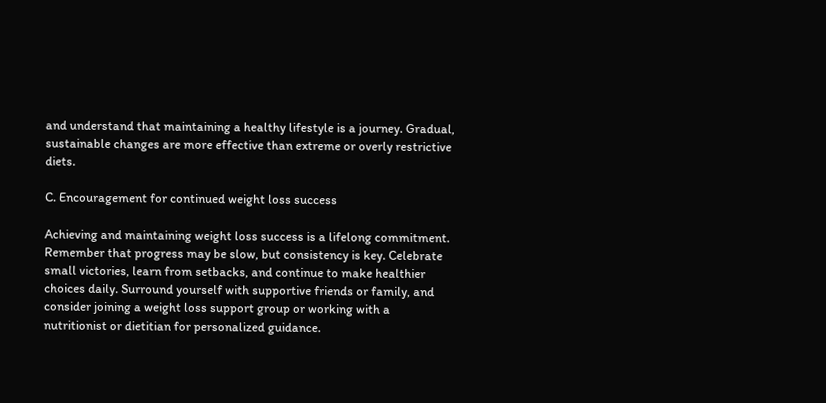and understand that maintaining a healthy lifestyle is a journey. Gradual, sustainable changes are more effective than extreme or overly restrictive diets.

C. Encouragement for continued weight loss success

Achieving and maintaining weight loss success is a lifelong commitment. Remember that progress may be slow, but consistency is key. Celebrate small victories, learn from setbacks, and continue to make healthier choices daily. Surround yourself with supportive friends or family, and consider joining a weight loss support group or working with a nutritionist or dietitian for personalized guidance.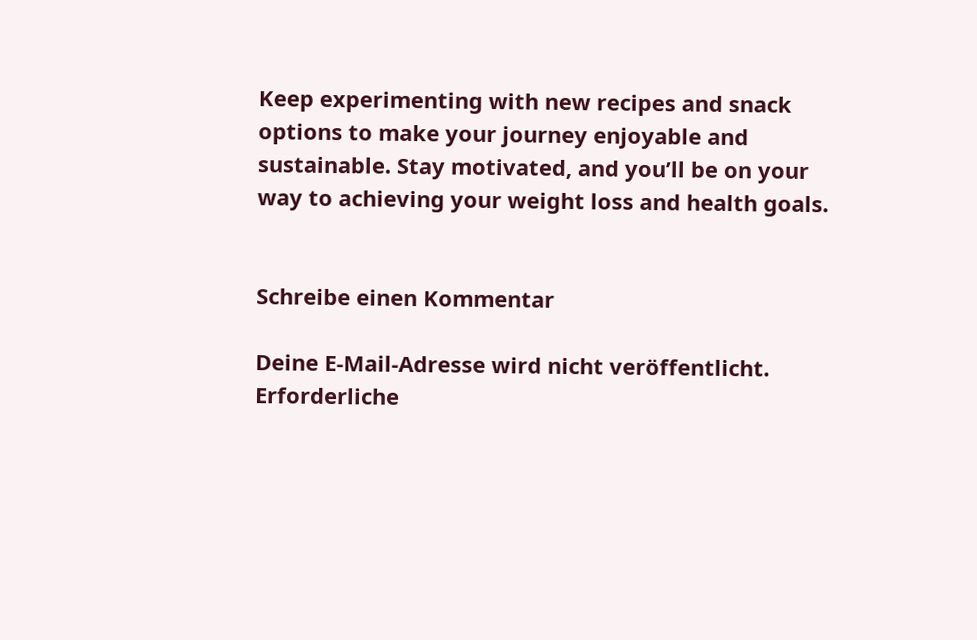Keep experimenting with new recipes and snack options to make your journey enjoyable and sustainable. Stay motivated, and you’ll be on your way to achieving your weight loss and health goals.


Schreibe einen Kommentar

Deine E-Mail-Adresse wird nicht veröffentlicht. Erforderliche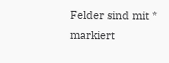Felder sind mit * markiert